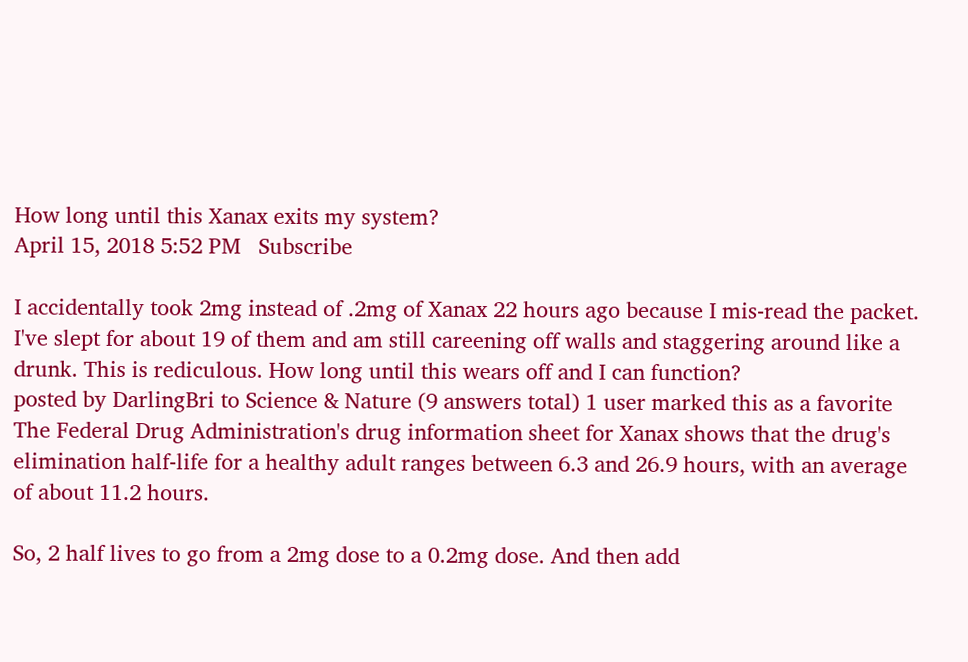How long until this Xanax exits my system?
April 15, 2018 5:52 PM   Subscribe

I accidentally took 2mg instead of .2mg of Xanax 22 hours ago because I mis-read the packet. I've slept for about 19 of them and am still careening off walls and staggering around like a drunk. This is rediculous. How long until this wears off and I can function?
posted by DarlingBri to Science & Nature (9 answers total) 1 user marked this as a favorite
The Federal Drug Administration's drug information sheet for Xanax shows that the drug's elimination half-life for a healthy adult ranges between 6.3 and 26.9 hours, with an average of about 11.2 hours.

So, 2 half lives to go from a 2mg dose to a 0.2mg dose. And then add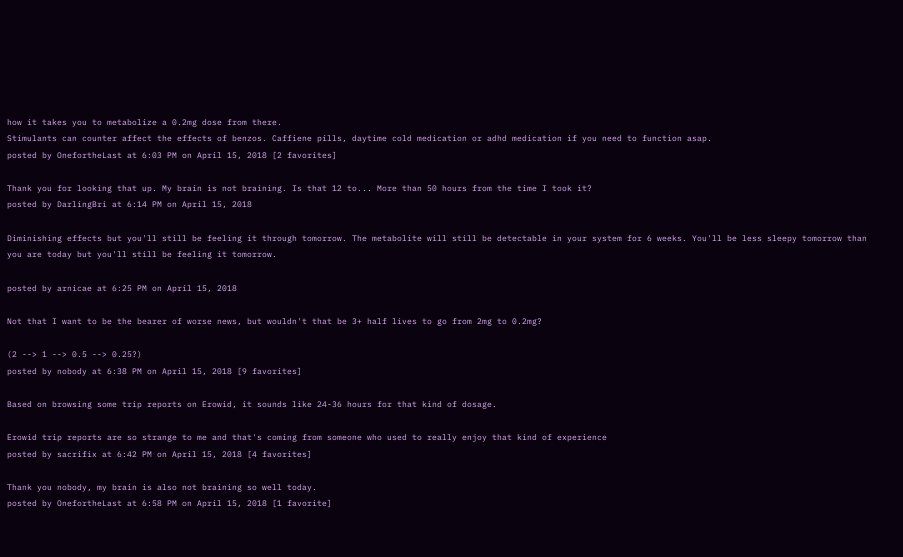how it takes you to metabolize a 0.2mg dose from there.
Stimulants can counter affect the effects of benzos. Caffiene pills, daytime cold medication or adhd medication if you need to function asap.
posted by OnefortheLast at 6:03 PM on April 15, 2018 [2 favorites]

Thank you for looking that up. My brain is not braining. Is that 12 to... More than 50 hours from the time I took it?
posted by DarlingBri at 6:14 PM on April 15, 2018

Diminishing effects but you'll still be feeling it through tomorrow. The metabolite will still be detectable in your system for 6 weeks. You'll be less sleepy tomorrow than you are today but you'll still be feeling it tomorrow.

posted by arnicae at 6:25 PM on April 15, 2018

Not that I want to be the bearer of worse news, but wouldn't that be 3+ half lives to go from 2mg to 0.2mg?

(2 --> 1 --> 0.5 --> 0.25?)
posted by nobody at 6:38 PM on April 15, 2018 [9 favorites]

Based on browsing some trip reports on Erowid, it sounds like 24-36 hours for that kind of dosage.

Erowid trip reports are so strange to me and that's coming from someone who used to really enjoy that kind of experience
posted by sacrifix at 6:42 PM on April 15, 2018 [4 favorites]

Thank you nobody, my brain is also not braining so well today.
posted by OnefortheLast at 6:58 PM on April 15, 2018 [1 favorite]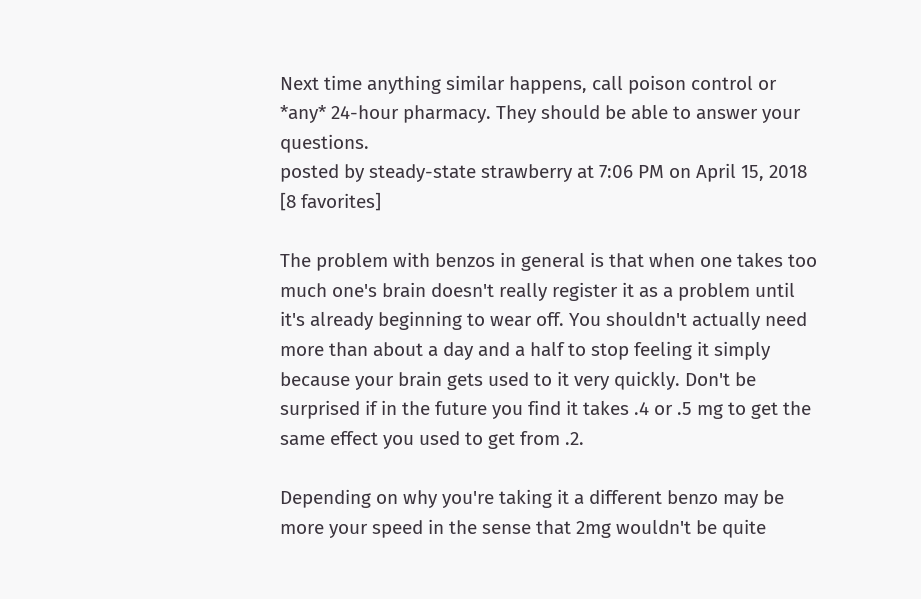Next time anything similar happens, call poison control or *any* 24-hour pharmacy. They should be able to answer your questions.
posted by steady-state strawberry at 7:06 PM on April 15, 2018 [8 favorites]

The problem with benzos in general is that when one takes too much one's brain doesn't really register it as a problem until it's already beginning to wear off. You shouldn't actually need more than about a day and a half to stop feeling it simply because your brain gets used to it very quickly. Don't be surprised if in the future you find it takes .4 or .5 mg to get the same effect you used to get from .2.

Depending on why you're taking it a different benzo may be more your speed in the sense that 2mg wouldn't be quite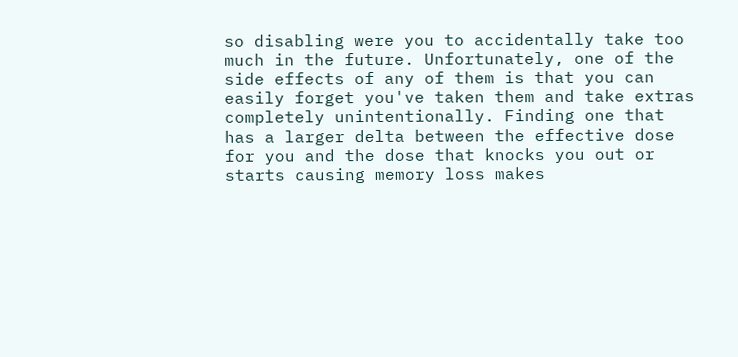so disabling were you to accidentally take too much in the future. Unfortunately, one of the side effects of any of them is that you can easily forget you've taken them and take extras completely unintentionally. Finding one that has a larger delta between the effective dose for you and the dose that knocks you out or starts causing memory loss makes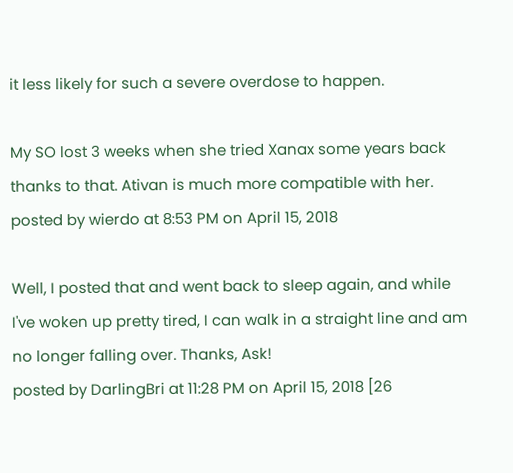it less likely for such a severe overdose to happen.

My SO lost 3 weeks when she tried Xanax some years back thanks to that. Ativan is much more compatible with her.
posted by wierdo at 8:53 PM on April 15, 2018

Well, I posted that and went back to sleep again, and while I've woken up pretty tired, I can walk in a straight line and am no longer falling over. Thanks, Ask!
posted by DarlingBri at 11:28 PM on April 15, 2018 [26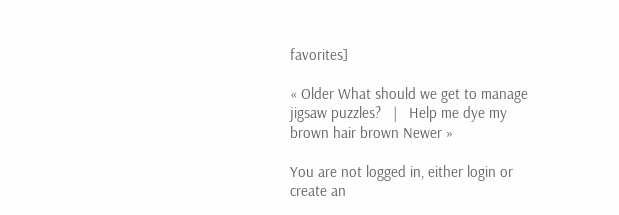favorites]

« Older What should we get to manage jigsaw puzzles?   |   Help me dye my brown hair brown Newer »

You are not logged in, either login or create an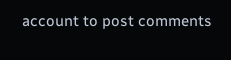account to post comments